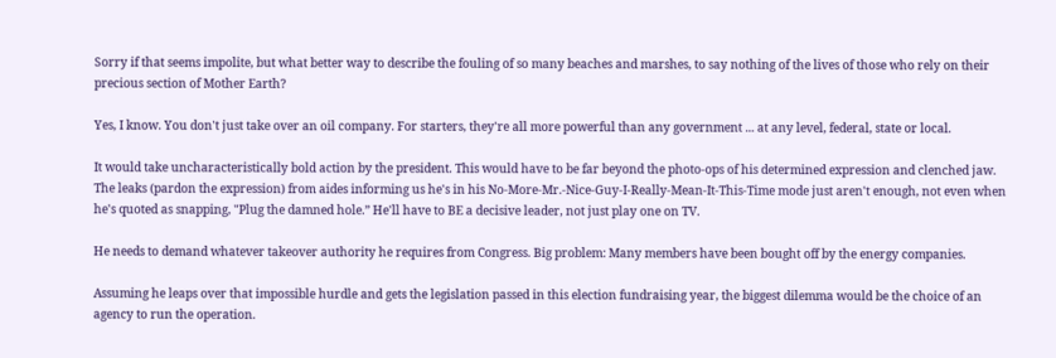Sorry if that seems impolite, but what better way to describe the fouling of so many beaches and marshes, to say nothing of the lives of those who rely on their precious section of Mother Earth?

Yes, I know. You don't just take over an oil company. For starters, they're all more powerful than any government ... at any level, federal, state or local.

It would take uncharacteristically bold action by the president. This would have to be far beyond the photo-ops of his determined expression and clenched jaw. The leaks (pardon the expression) from aides informing us he's in his No-More-Mr.-Nice-Guy-I-Really-Mean-It-This-Time mode just aren't enough, not even when he's quoted as snapping, "Plug the damned hole.” He'll have to BE a decisive leader, not just play one on TV.

He needs to demand whatever takeover authority he requires from Congress. Big problem: Many members have been bought off by the energy companies.

Assuming he leaps over that impossible hurdle and gets the legislation passed in this election fundraising year, the biggest dilemma would be the choice of an agency to run the operation.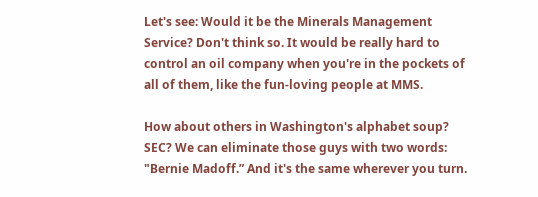Let's see: Would it be the Minerals Management Service? Don't think so. It would be really hard to control an oil company when you're in the pockets of all of them, like the fun-loving people at MMS.

How about others in Washington's alphabet soup? SEC? We can eliminate those guys with two words: "Bernie Madoff.” And it's the same wherever you turn.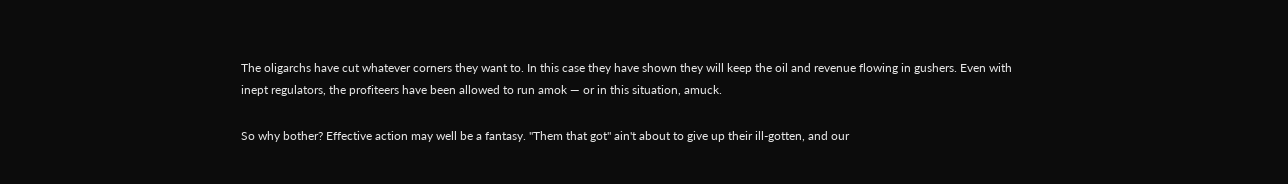The oligarchs have cut whatever corners they want to. In this case they have shown they will keep the oil and revenue flowing in gushers. Even with inept regulators, the profiteers have been allowed to run amok — or in this situation, amuck.

So why bother? Effective action may well be a fantasy. "Them that got" ain't about to give up their ill-gotten, and our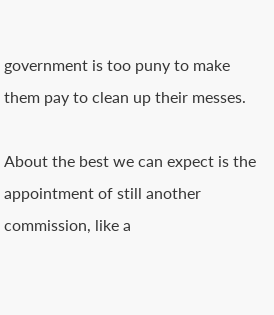government is too puny to make them pay to clean up their messes.

About the best we can expect is the appointment of still another commission, like a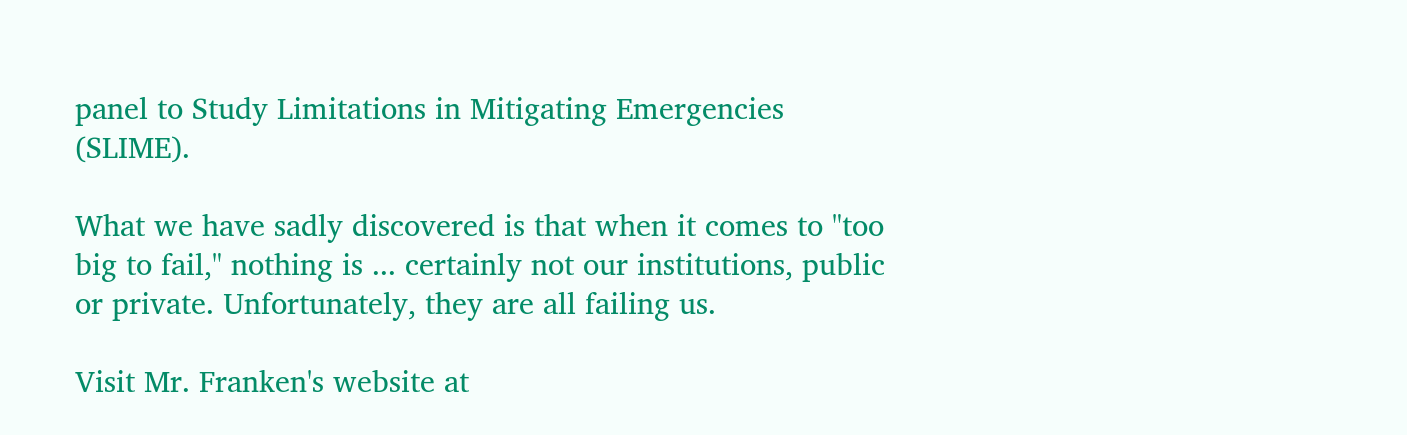panel to Study Limitations in Mitigating Emergencies (SLIME).

What we have sadly discovered is that when it comes to "too big to fail," nothing is ... certainly not our institutions, public or private. Unfortunately, they are all failing us.

Visit Mr. Franken's website at